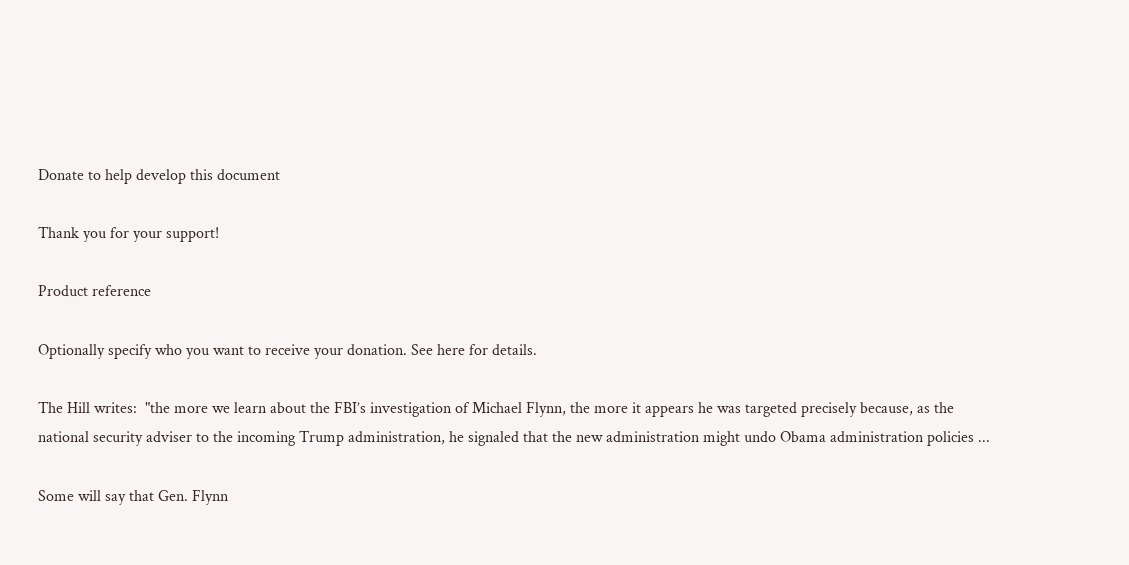Donate to help develop this document

Thank you for your support!

Product reference

Optionally specify who you want to receive your donation. See here for details.

The Hill writes:  "the more we learn about the FBI’s investigation of Michael Flynn, the more it appears he was targeted precisely because, as the national security adviser to the incoming Trump administration, he signaled that the new administration might undo Obama administration policies ...

Some will say that Gen. Flynn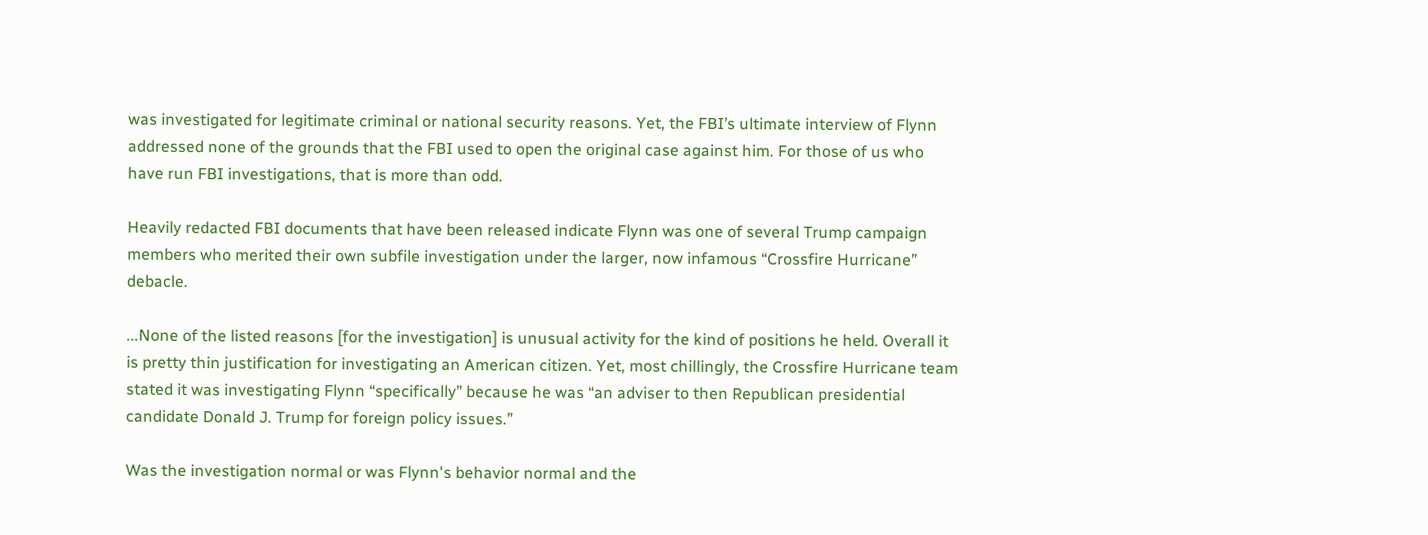was investigated for legitimate criminal or national security reasons. Yet, the FBI’s ultimate interview of Flynn addressed none of the grounds that the FBI used to open the original case against him. For those of us who have run FBI investigations, that is more than odd.

Heavily redacted FBI documents that have been released indicate Flynn was one of several Trump campaign members who merited their own subfile investigation under the larger, now infamous “Crossfire Hurricane” debacle.

...None of the listed reasons [for the investigation] is unusual activity for the kind of positions he held. Overall it is pretty thin justification for investigating an American citizen. Yet, most chillingly, the Crossfire Hurricane team stated it was investigating Flynn “specifically” because he was “an adviser to then Republican presidential candidate Donald J. Trump for foreign policy issues.”

Was the investigation normal or was Flynn's behavior normal and the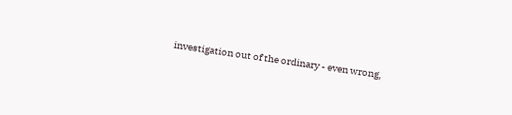investigation out of the ordinary - even wrong,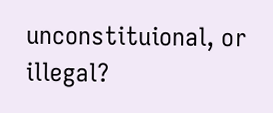unconstituional, or illegal?